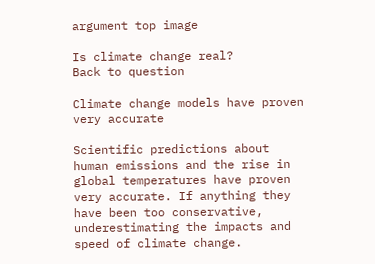argument top image

Is climate change real?
Back to question

Climate change models have proven very accurate

Scientific predictions about human emissions and the rise in global temperatures have proven very accurate. If anything they have been too conservative, underestimating the impacts and speed of climate change.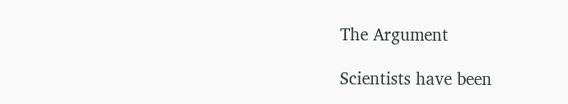The Argument

Scientists have been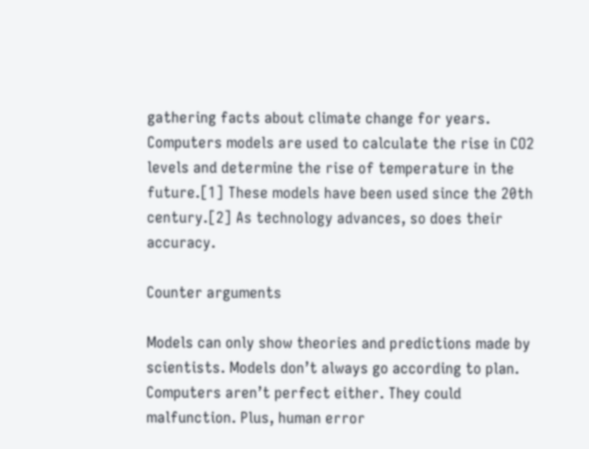gathering facts about climate change for years. Computers models are used to calculate the rise in CO2 levels and determine the rise of temperature in the future.[1] These models have been used since the 20th century.[2] As technology advances, so does their accuracy.

Counter arguments

Models can only show theories and predictions made by scientists. Models don’t always go according to plan. Computers aren’t perfect either. They could malfunction. Plus, human error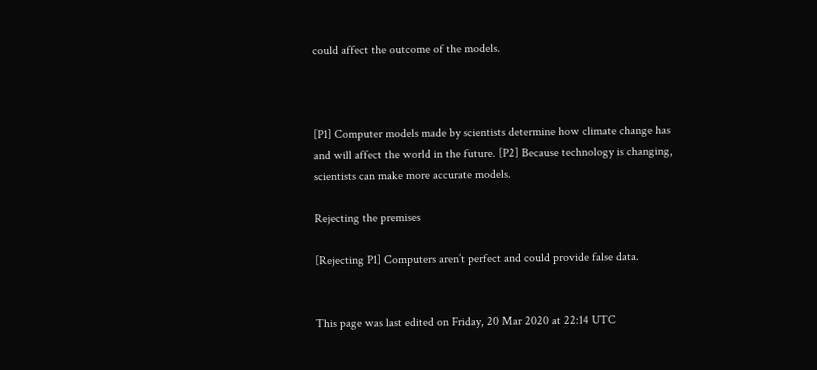could affect the outcome of the models.



[P1] Computer models made by scientists determine how climate change has and will affect the world in the future. [P2] Because technology is changing, scientists can make more accurate models.

Rejecting the premises

[Rejecting P1] Computers aren’t perfect and could provide false data.


This page was last edited on Friday, 20 Mar 2020 at 22:14 UTC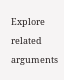Explore related arguments